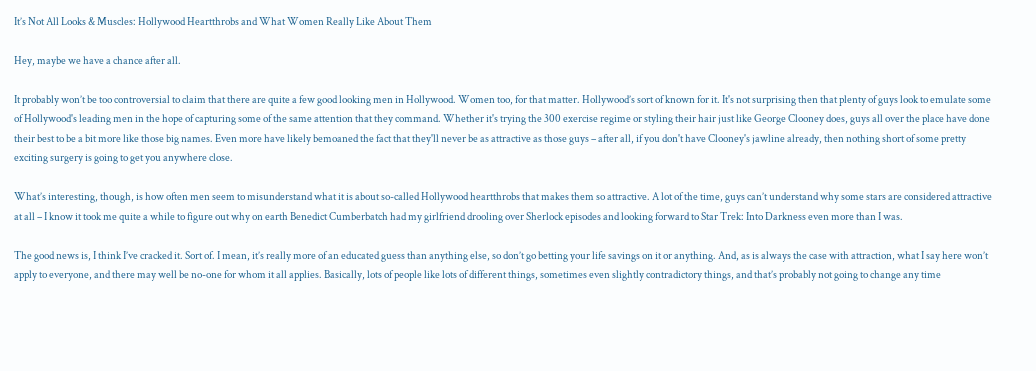It’s Not All Looks & Muscles: Hollywood Heartthrobs and What Women Really Like About Them

Hey, maybe we have a chance after all.

It probably won’t be too controversial to claim that there are quite a few good looking men in Hollywood. Women too, for that matter. Hollywood’s sort of known for it. It's not surprising then that plenty of guys look to emulate some of Hollywood's leading men in the hope of capturing some of the same attention that they command. Whether it's trying the 300 exercise regime or styling their hair just like George Clooney does, guys all over the place have done their best to be a bit more like those big names. Even more have likely bemoaned the fact that they'll never be as attractive as those guys – after all, if you don't have Clooney's jawline already, then nothing short of some pretty exciting surgery is going to get you anywhere close.

What’s interesting, though, is how often men seem to misunderstand what it is about so-called Hollywood heartthrobs that makes them so attractive. A lot of the time, guys can’t understand why some stars are considered attractive at all – I know it took me quite a while to figure out why on earth Benedict Cumberbatch had my girlfriend drooling over Sherlock episodes and looking forward to Star Trek: Into Darkness even more than I was.

The good news is, I think I’ve cracked it. Sort of. I mean, it’s really more of an educated guess than anything else, so don’t go betting your life savings on it or anything. And, as is always the case with attraction, what I say here won’t apply to everyone, and there may well be no-one for whom it all applies. Basically, lots of people like lots of different things, sometimes even slightly contradictory things, and that’s probably not going to change any time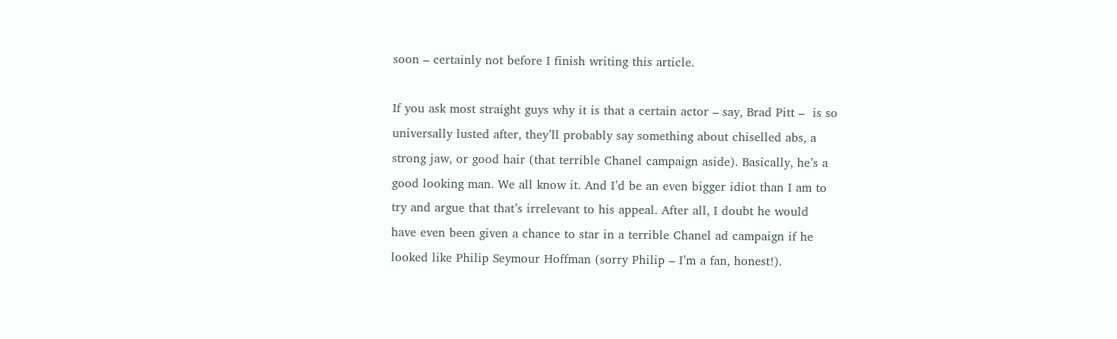soon – certainly not before I finish writing this article.

If you ask most straight guys why it is that a certain actor – say, Brad Pitt –  is so universally lusted after, they’ll probably say something about chiselled abs, a strong jaw, or good hair (that terrible Chanel campaign aside). Basically, he’s a good looking man. We all know it. And I’d be an even bigger idiot than I am to try and argue that that’s irrelevant to his appeal. After all, I doubt he would have even been given a chance to star in a terrible Chanel ad campaign if he looked like Philip Seymour Hoffman (sorry Philip – I’m a fan, honest!).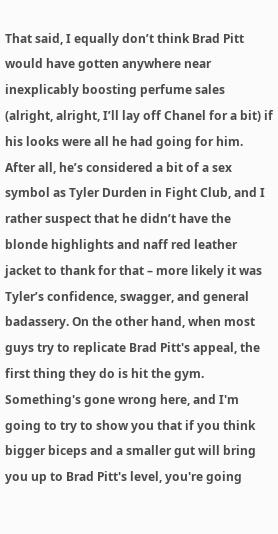That said, I equally don’t think Brad Pitt would have gotten anywhere near inexplicably boosting perfume sales (alright, alright, I’ll lay off Chanel for a bit) if his looks were all he had going for him. After all, he’s considered a bit of a sex symbol as Tyler Durden in Fight Club, and I rather suspect that he didn’t have the blonde highlights and naff red leather jacket to thank for that – more likely it was Tyler’s confidence, swagger, and general badassery. On the other hand, when most guys try to replicate Brad Pitt's appeal, the first thing they do is hit the gym. Something's gone wrong here, and I'm going to try to show you that if you think bigger biceps and a smaller gut will bring you up to Brad Pitt's level, you're going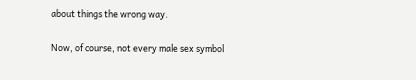about things the wrong way.

Now, of course, not every male sex symbol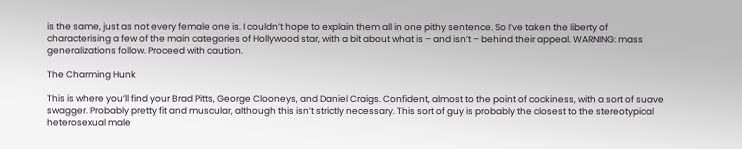is the same, just as not every female one is. I couldn’t hope to explain them all in one pithy sentence. So I’ve taken the liberty of characterising a few of the main categories of Hollywood star, with a bit about what is – and isn’t – behind their appeal. WARNING: mass generalizations follow. Proceed with caution.

The Charming Hunk

This is where you’ll find your Brad Pitts, George Clooneys, and Daniel Craigs. Confident, almost to the point of cockiness, with a sort of suave swagger. Probably pretty fit and muscular, although this isn’t strictly necessary. This sort of guy is probably the closest to the stereotypical heterosexual male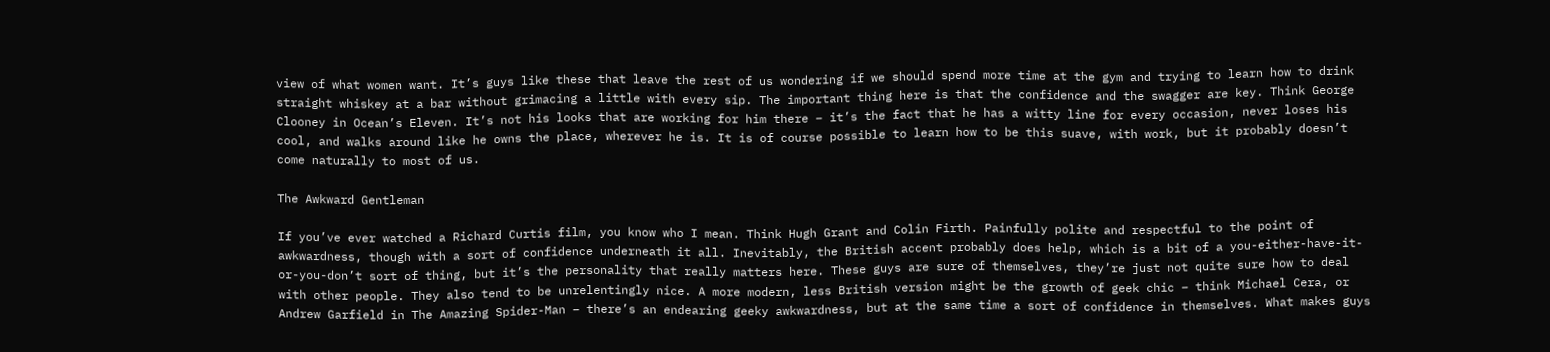view of what women want. It’s guys like these that leave the rest of us wondering if we should spend more time at the gym and trying to learn how to drink straight whiskey at a bar without grimacing a little with every sip. The important thing here is that the confidence and the swagger are key. Think George Clooney in Ocean’s Eleven. It’s not his looks that are working for him there – it’s the fact that he has a witty line for every occasion, never loses his cool, and walks around like he owns the place, wherever he is. It is of course possible to learn how to be this suave, with work, but it probably doesn’t come naturally to most of us.

The Awkward Gentleman

If you’ve ever watched a Richard Curtis film, you know who I mean. Think Hugh Grant and Colin Firth. Painfully polite and respectful to the point of awkwardness, though with a sort of confidence underneath it all. Inevitably, the British accent probably does help, which is a bit of a you-either-have-it-or-you-don’t sort of thing, but it’s the personality that really matters here. These guys are sure of themselves, they’re just not quite sure how to deal with other people. They also tend to be unrelentingly nice. A more modern, less British version might be the growth of geek chic – think Michael Cera, or Andrew Garfield in The Amazing Spider-Man – there’s an endearing geeky awkwardness, but at the same time a sort of confidence in themselves. What makes guys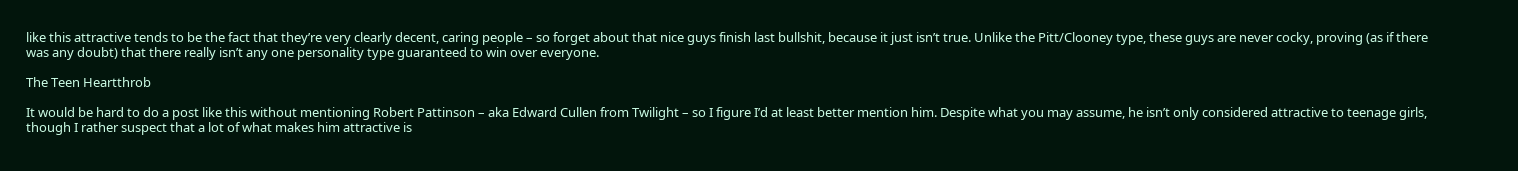like this attractive tends to be the fact that they’re very clearly decent, caring people – so forget about that nice guys finish last bullshit, because it just isn’t true. Unlike the Pitt/Clooney type, these guys are never cocky, proving (as if there was any doubt) that there really isn’t any one personality type guaranteed to win over everyone.

The Teen Heartthrob

It would be hard to do a post like this without mentioning Robert Pattinson – aka Edward Cullen from Twilight – so I figure I’d at least better mention him. Despite what you may assume, he isn’t only considered attractive to teenage girls, though I rather suspect that a lot of what makes him attractive is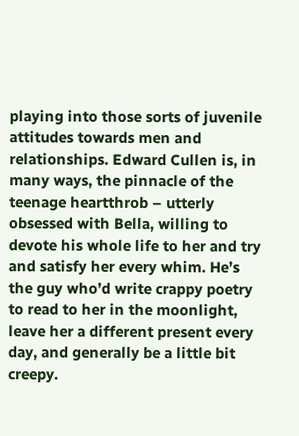playing into those sorts of juvenile attitudes towards men and relationships. Edward Cullen is, in many ways, the pinnacle of the teenage heartthrob – utterly obsessed with Bella, willing to devote his whole life to her and try and satisfy her every whim. He’s the guy who’d write crappy poetry to read to her in the moonlight, leave her a different present every day, and generally be a little bit creepy.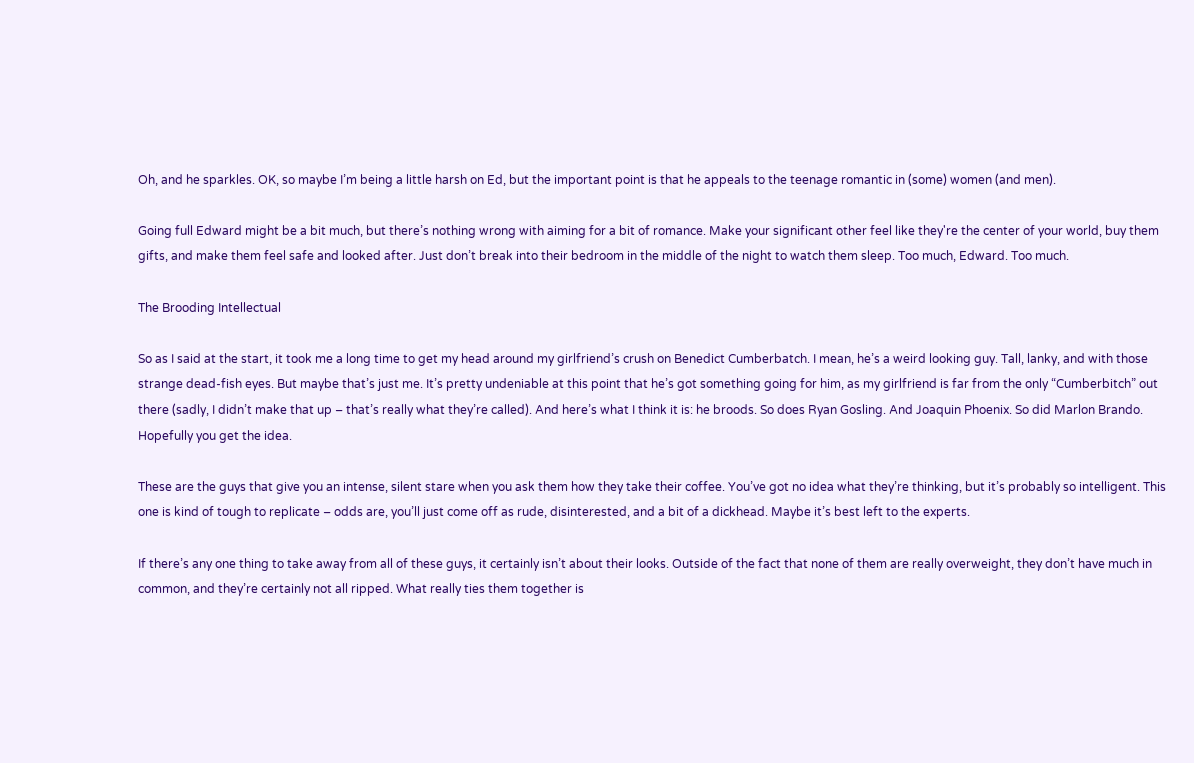Oh, and he sparkles. OK, so maybe I’m being a little harsh on Ed, but the important point is that he appeals to the teenage romantic in (some) women (and men).

Going full Edward might be a bit much, but there’s nothing wrong with aiming for a bit of romance. Make your significant other feel like they're the center of your world, buy them gifts, and make them feel safe and looked after. Just don’t break into their bedroom in the middle of the night to watch them sleep. Too much, Edward. Too much.

The Brooding Intellectual

So as I said at the start, it took me a long time to get my head around my girlfriend’s crush on Benedict Cumberbatch. I mean, he’s a weird looking guy. Tall, lanky, and with those strange dead-fish eyes. But maybe that’s just me. It’s pretty undeniable at this point that he’s got something going for him, as my girlfriend is far from the only “Cumberbitch” out there (sadly, I didn’t make that up – that’s really what they’re called). And here’s what I think it is: he broods. So does Ryan Gosling. And Joaquin Phoenix. So did Marlon Brando. Hopefully you get the idea.

These are the guys that give you an intense, silent stare when you ask them how they take their coffee. You’ve got no idea what they’re thinking, but it’s probably so intelligent. This one is kind of tough to replicate – odds are, you’ll just come off as rude, disinterested, and a bit of a dickhead. Maybe it’s best left to the experts.

If there’s any one thing to take away from all of these guys, it certainly isn’t about their looks. Outside of the fact that none of them are really overweight, they don’t have much in common, and they’re certainly not all ripped. What really ties them together is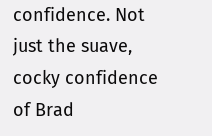confidence. Not just the suave, cocky confidence of Brad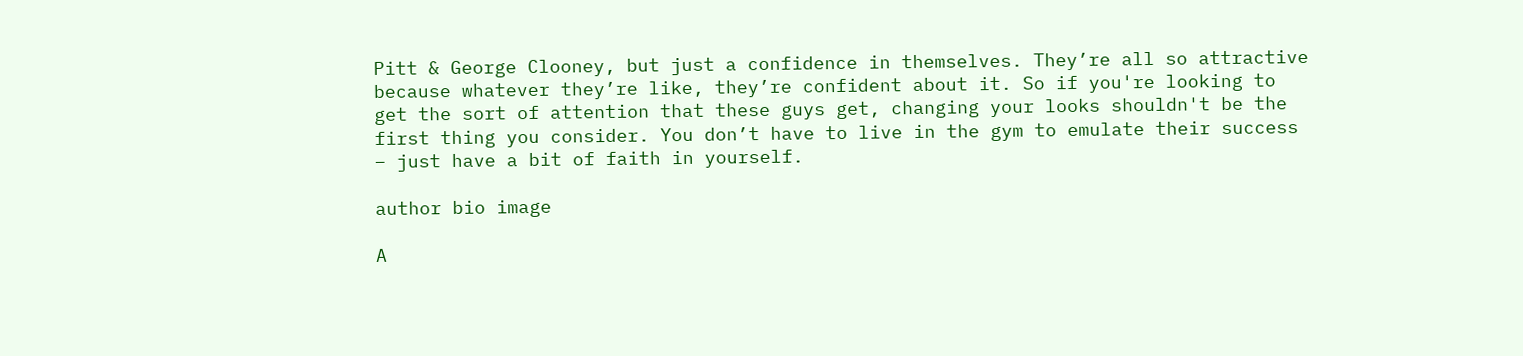Pitt & George Clooney, but just a confidence in themselves. They’re all so attractive because whatever they’re like, they’re confident about it. So if you're looking to get the sort of attention that these guys get, changing your looks shouldn't be the first thing you consider. You don’t have to live in the gym to emulate their success – just have a bit of faith in yourself.

author bio image

A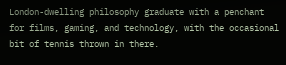London-dwelling philosophy graduate with a penchant for films, gaming, and technology, with the occasional bit of tennis thrown in there.